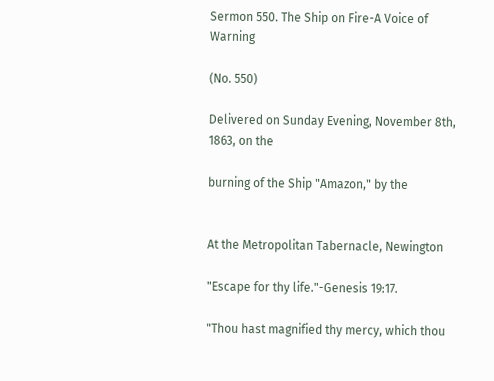Sermon 550. The Ship on Fire-A Voice of Warning

(No. 550)

Delivered on Sunday Evening, November 8th, 1863, on the

burning of the Ship "Amazon," by the


At the Metropolitan Tabernacle, Newington

"Escape for thy life."-Genesis 19:17.

"Thou hast magnified thy mercy, which thou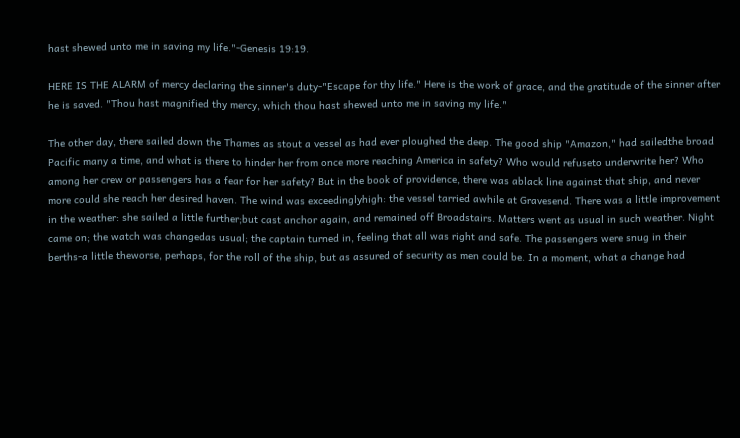hast shewed unto me in saving my life."-Genesis 19:19.

HERE IS THE ALARM of mercy declaring the sinner's duty-"Escape for thy life." Here is the work of grace, and the gratitude of the sinner after he is saved. "Thou hast magnified thy mercy, which thou hast shewed unto me in saving my life."

The other day, there sailed down the Thames as stout a vessel as had ever ploughed the deep. The good ship "Amazon," had sailedthe broad Pacific many a time, and what is there to hinder her from once more reaching America in safety? Who would refuseto underwrite her? Who among her crew or passengers has a fear for her safety? But in the book of providence, there was ablack line against that ship, and never more could she reach her desired haven. The wind was exceedinglyhigh: the vessel tarried awhile at Gravesend. There was a little improvement in the weather: she sailed a little further;but cast anchor again, and remained off Broadstairs. Matters went as usual in such weather. Night came on; the watch was changedas usual; the captain turned in, feeling that all was right and safe. The passengers were snug in their berths-a little theworse, perhaps, for the roll of the ship, but as assured of security as men could be. In a moment, what a change had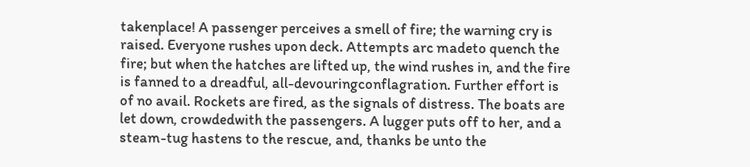takenplace! A passenger perceives a smell of fire; the warning cry is raised. Everyone rushes upon deck. Attempts arc madeto quench the fire; but when the hatches are lifted up, the wind rushes in, and the fire is fanned to a dreadful, all-devouringconflagration. Further effort is of no avail. Rockets are fired, as the signals of distress. The boats are let down, crowdedwith the passengers. A lugger puts off to her, and a steam-tug hastens to the rescue, and, thanks be unto the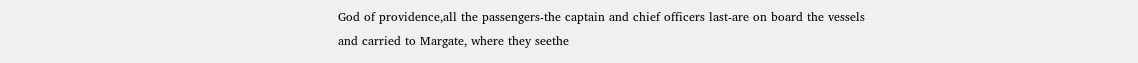God of providence,all the passengers-the captain and chief officers last-are on board the vessels and carried to Margate, where they seethe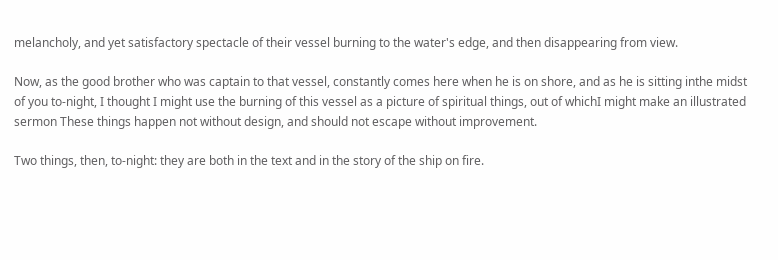melancholy, and yet satisfactory spectacle of their vessel burning to the water's edge, and then disappearing from view.

Now, as the good brother who was captain to that vessel, constantly comes here when he is on shore, and as he is sitting inthe midst of you to-night, I thought I might use the burning of this vessel as a picture of spiritual things, out of whichI might make an illustrated sermon These things happen not without design, and should not escape without improvement.

Two things, then, to-night: they are both in the text and in the story of the ship on fire.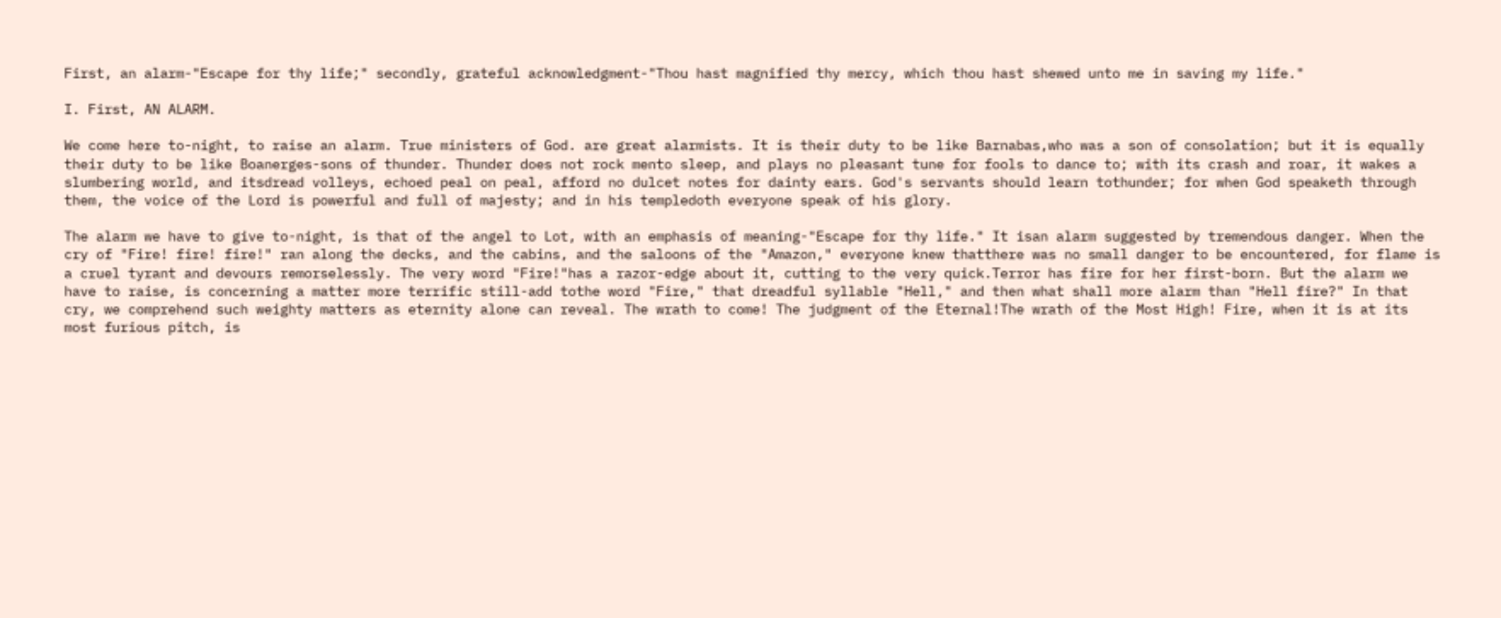First, an alarm-"Escape for thy life;" secondly, grateful acknowledgment-"Thou hast magnified thy mercy, which thou hast shewed unto me in saving my life."

I. First, AN ALARM.

We come here to-night, to raise an alarm. True ministers of God. are great alarmists. It is their duty to be like Barnabas,who was a son of consolation; but it is equally their duty to be like Boanerges-sons of thunder. Thunder does not rock mento sleep, and plays no pleasant tune for fools to dance to; with its crash and roar, it wakes a slumbering world, and itsdread volleys, echoed peal on peal, afford no dulcet notes for dainty ears. God's servants should learn tothunder; for when God speaketh through them, the voice of the Lord is powerful and full of majesty; and in his templedoth everyone speak of his glory.

The alarm we have to give to-night, is that of the angel to Lot, with an emphasis of meaning-"Escape for thy life." It isan alarm suggested by tremendous danger. When the cry of "Fire! fire! fire!" ran along the decks, and the cabins, and the saloons of the "Amazon," everyone knew thatthere was no small danger to be encountered, for flame is a cruel tyrant and devours remorselessly. The very word "Fire!"has a razor-edge about it, cutting to the very quick.Terror has fire for her first-born. But the alarm we have to raise, is concerning a matter more terrific still-add tothe word "Fire," that dreadful syllable "Hell," and then what shall more alarm than "Hell fire?" In that cry, we comprehend such weighty matters as eternity alone can reveal. The wrath to come! The judgment of the Eternal!The wrath of the Most High! Fire, when it is at its most furious pitch, is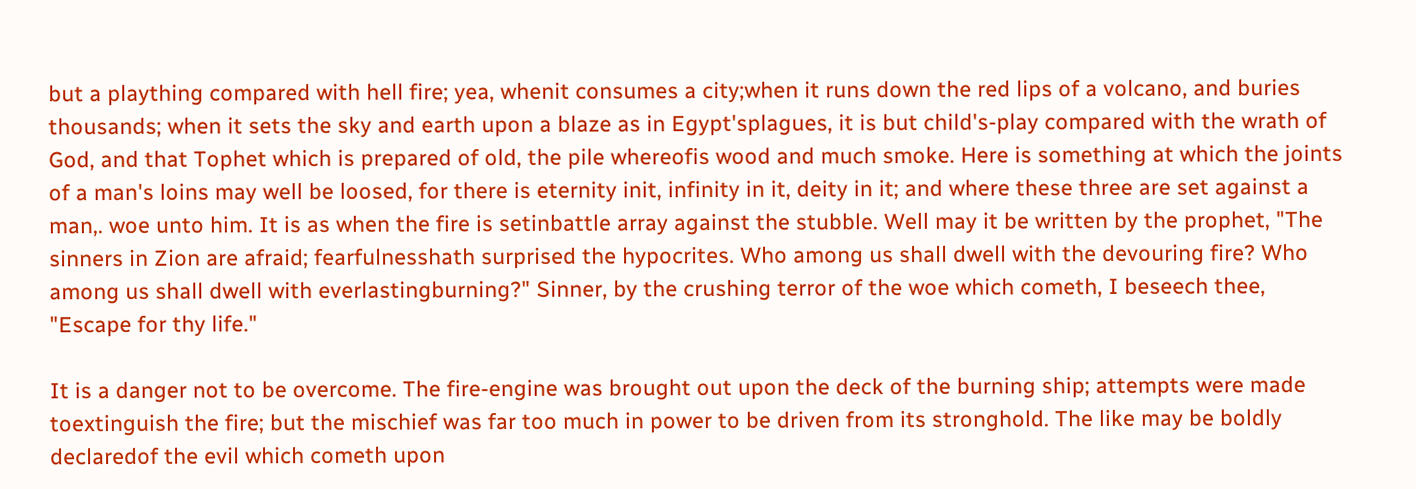but a plaything compared with hell fire; yea, whenit consumes a city;when it runs down the red lips of a volcano, and buries thousands; when it sets the sky and earth upon a blaze as in Egypt'splagues, it is but child's-play compared with the wrath of God, and that Tophet which is prepared of old, the pile whereofis wood and much smoke. Here is something at which the joints of a man's loins may well be loosed, for there is eternity init, infinity in it, deity in it; and where these three are set against a man,. woe unto him. It is as when the fire is setinbattle array against the stubble. Well may it be written by the prophet, "The sinners in Zion are afraid; fearfulnesshath surprised the hypocrites. Who among us shall dwell with the devouring fire? Who among us shall dwell with everlastingburning?" Sinner, by the crushing terror of the woe which cometh, I beseech thee, "Escape for thy life."

It is a danger not to be overcome. The fire-engine was brought out upon the deck of the burning ship; attempts were made toextinguish the fire; but the mischief was far too much in power to be driven from its stronghold. The like may be boldly declaredof the evil which cometh upon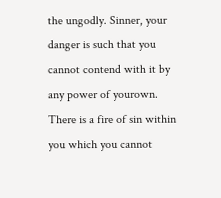the ungodly. Sinner, your danger is such that you cannot contend with it by any power of yourown. There is a fire of sin within you which you cannot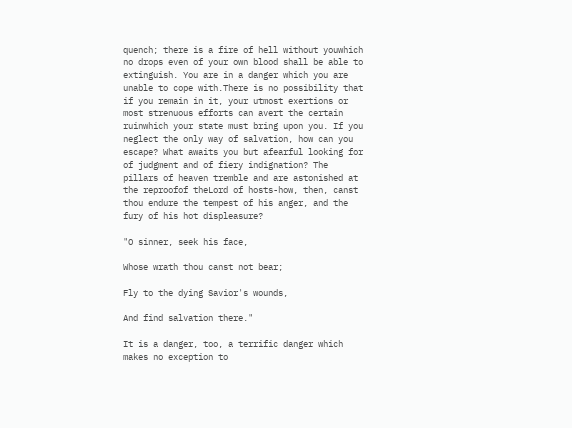quench; there is a fire of hell without youwhich no drops even of your own blood shall be able to extinguish. You are in a danger which you are unable to cope with.There is no possibility that if you remain in it, your utmost exertions or most strenuous efforts can avert the certain ruinwhich your state must bring upon you. If you neglect the only way of salvation, how can you escape? What awaits you but afearful looking for of judgment and of fiery indignation? The pillars of heaven tremble and are astonished at the reproofof theLord of hosts-how, then, canst thou endure the tempest of his anger, and the fury of his hot displeasure?

"O sinner, seek his face,

Whose wrath thou canst not bear;

Fly to the dying Savior's wounds,

And find salvation there."

It is a danger, too, a terrific danger which makes no exception to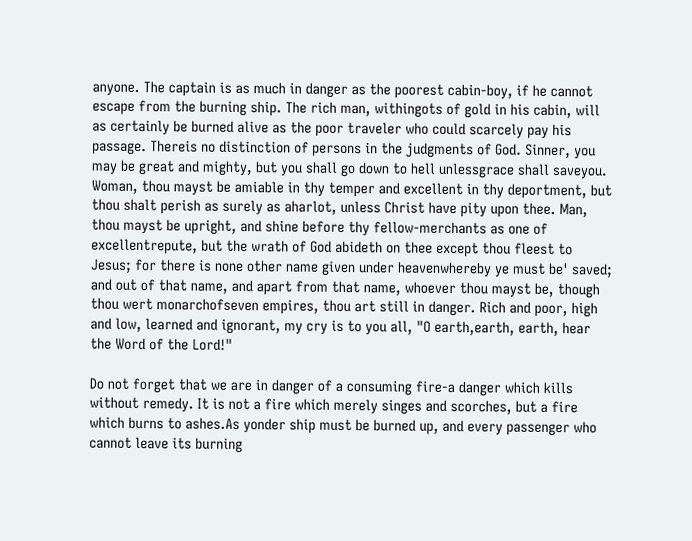anyone. The captain is as much in danger as the poorest cabin-boy, if he cannot escape from the burning ship. The rich man, withingots of gold in his cabin, will as certainly be burned alive as the poor traveler who could scarcely pay his passage. Thereis no distinction of persons in the judgments of God. Sinner, you may be great and mighty, but you shall go down to hell unlessgrace shall saveyou. Woman, thou mayst be amiable in thy temper and excellent in thy deportment, but thou shalt perish as surely as aharlot, unless Christ have pity upon thee. Man, thou mayst be upright, and shine before thy fellow-merchants as one of excellentrepute, but the wrath of God abideth on thee except thou fleest to Jesus; for there is none other name given under heavenwhereby ye must be' saved; and out of that name, and apart from that name, whoever thou mayst be, though thou wert monarchofseven empires, thou art still in danger. Rich and poor, high and low, learned and ignorant, my cry is to you all, "O earth,earth, earth, hear the Word of the Lord!"

Do not forget that we are in danger of a consuming fire-a danger which kills without remedy. It is not a fire which merely singes and scorches, but a fire which burns to ashes.As yonder ship must be burned up, and every passenger who cannot leave its burning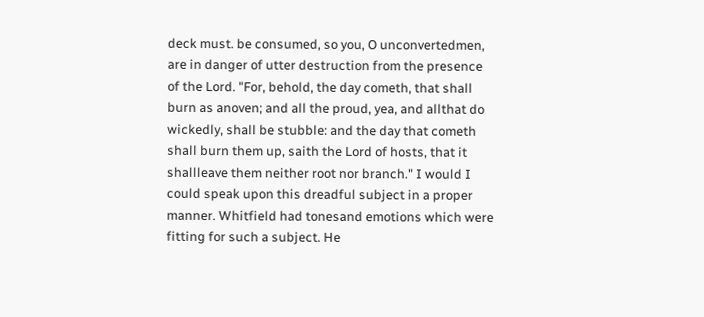deck must. be consumed, so you, O unconvertedmen, are in danger of utter destruction from the presence of the Lord. "For, behold, the day cometh, that shall burn as anoven; and all the proud, yea, and allthat do wickedly, shall be stubble: and the day that cometh shall burn them up, saith the Lord of hosts, that it shallleave them neither root nor branch." I would I could speak upon this dreadful subject in a proper manner. Whitfield had tonesand emotions which were fitting for such a subject. He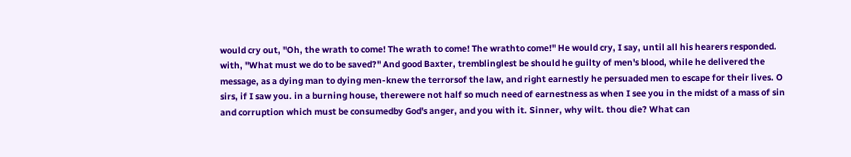would cry out, "Oh, the wrath to come! The wrath to come! The wrathto come!" He would cry, I say, until all his hearers responded. with, "What must we do to be saved?" And good Baxter, tremblinglest be should he guilty of men's blood, while he delivered the message, as a dying man to dying men-knew the terrorsof the law, and right earnestly he persuaded men to escape for their lives. O sirs, if I saw you. in a burning house, therewere not half so much need of earnestness as when I see you in the midst of a mass of sin and corruption which must be consumedby God's anger, and you with it. Sinner, why wilt. thou die? What can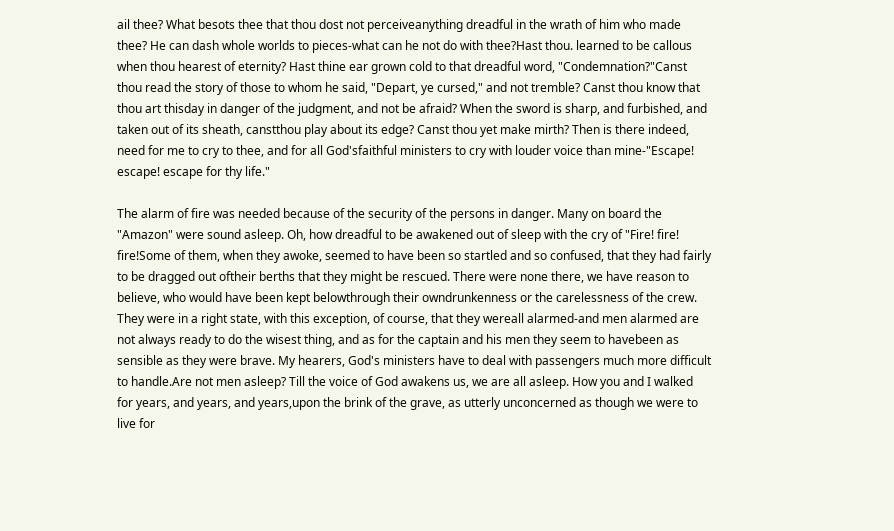ail thee? What besots thee that thou dost not perceiveanything dreadful in the wrath of him who made thee? He can dash whole worlds to pieces-what can he not do with thee?Hast thou. learned to be callous when thou hearest of eternity? Hast thine ear grown cold to that dreadful word, "Condemnation?"Canst thou read the story of those to whom he said, "Depart, ye cursed," and not tremble? Canst thou know that thou art thisday in danger of the judgment, and not be afraid? When the sword is sharp, and furbished, and taken out of its sheath, canstthou play about its edge? Canst thou yet make mirth? Then is there indeed, need for me to cry to thee, and for all God'sfaithful ministers to cry with louder voice than mine-"Escape! escape! escape for thy life."

The alarm of fire was needed because of the security of the persons in danger. Many on board the "Amazon" were sound asleep. Oh, how dreadful to be awakened out of sleep with the cry of "Fire! fire! fire!Some of them, when they awoke, seemed to have been so startled and so confused, that they had fairly to be dragged out oftheir berths that they might be rescued. There were none there, we have reason to believe, who would have been kept belowthrough their owndrunkenness or the carelessness of the crew. They were in a right state, with this exception, of course, that they wereall alarmed-and men alarmed are not always ready to do the wisest thing, and as for the captain and his men they seem to havebeen as sensible as they were brave. My hearers, God's ministers have to deal with passengers much more difficult to handle.Are not men asleep? Till the voice of God awakens us, we are all asleep. How you and I walked for years, and years, and years,upon the brink of the grave, as utterly unconcerned as though we were to live for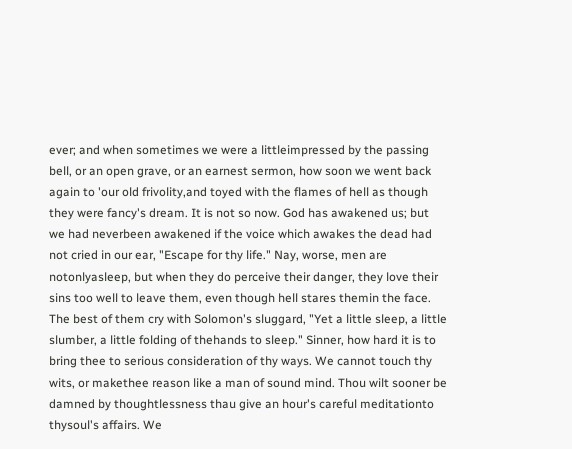ever; and when sometimes we were a littleimpressed by the passing bell, or an open grave, or an earnest sermon, how soon we went back again to 'our old frivolity,and toyed with the flames of hell as though they were fancy's dream. It is not so now. God has awakened us; but we had neverbeen awakened if the voice which awakes the dead had not cried in our ear, "Escape for thy life." Nay, worse, men are notonlyasleep, but when they do perceive their danger, they love their sins too well to leave them, even though hell stares themin the face. The best of them cry with Solomon's sluggard, "Yet a little sleep, a little slumber, a little folding of thehands to sleep." Sinner, how hard it is to bring thee to serious consideration of thy ways. We cannot touch thy wits, or makethee reason like a man of sound mind. Thou wilt sooner be damned by thoughtlessness thau give an hour's careful meditationto thysoul's affairs. We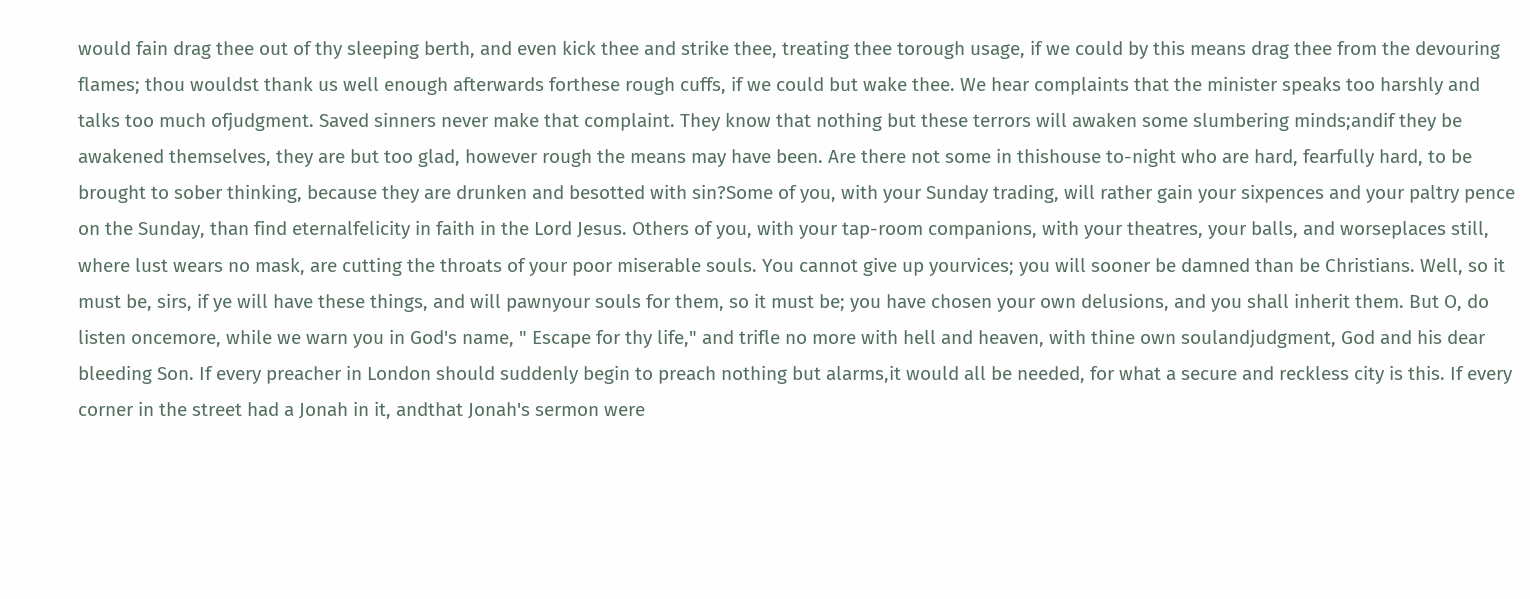would fain drag thee out of thy sleeping berth, and even kick thee and strike thee, treating thee torough usage, if we could by this means drag thee from the devouring flames; thou wouldst thank us well enough afterwards forthese rough cuffs, if we could but wake thee. We hear complaints that the minister speaks too harshly and talks too much ofjudgment. Saved sinners never make that complaint. They know that nothing but these terrors will awaken some slumbering minds;andif they be awakened themselves, they are but too glad, however rough the means may have been. Are there not some in thishouse to-night who are hard, fearfully hard, to be brought to sober thinking, because they are drunken and besotted with sin?Some of you, with your Sunday trading, will rather gain your sixpences and your paltry pence on the Sunday, than find eternalfelicity in faith in the Lord Jesus. Others of you, with your tap-room companions, with your theatres, your balls, and worseplaces still, where lust wears no mask, are cutting the throats of your poor miserable souls. You cannot give up yourvices; you will sooner be damned than be Christians. Well, so it must be, sirs, if ye will have these things, and will pawnyour souls for them, so it must be; you have chosen your own delusions, and you shall inherit them. But O, do listen oncemore, while we warn you in God's name, " Escape for thy life," and trifle no more with hell and heaven, with thine own soulandjudgment, God and his dear bleeding Son. If every preacher in London should suddenly begin to preach nothing but alarms,it would all be needed, for what a secure and reckless city is this. If every corner in the street had a Jonah in it, andthat Jonah's sermon were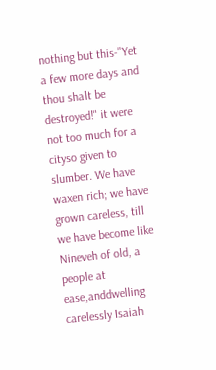nothing but this-"Yet a few more days and thou shalt be destroyed!" it were not too much for a cityso given to slumber. We have waxen rich; we have grown careless, till we have become like Nineveh of old, a people at ease,anddwelling carelessly Isaiah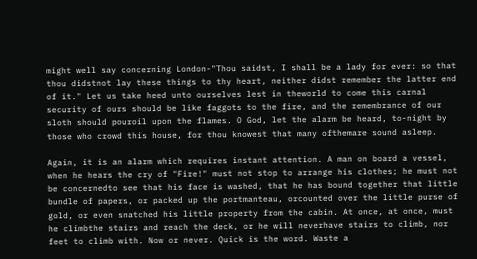might well say concerning London-"Thou saidst, I shall be a lady for ever: so that thou didstnot lay these things to thy heart, neither didst remember the latter end of it." Let us take heed unto ourselves lest in theworld to come this carnal security of ours should be like faggots to the fire, and the remembrance of our sloth should pouroil upon the flames. O God, let the alarm be heard, to-night by those who crowd this house, for thou knowest that many ofthemare sound asleep.

Again, it is an alarm which requires instant attention. A man on board a vessel, when he hears the cry of "Fire!" must not stop to arrange his clothes; he must not be concernedto see that his face is washed, that he has bound together that little bundle of papers, or packed up the portmanteau, orcounted over the little purse of gold, or even snatched his little property from the cabin. At once, at once, must he climbthe stairs and reach the deck, or he will neverhave stairs to climb, nor feet to climb with. Now or never. Quick is the word. Waste a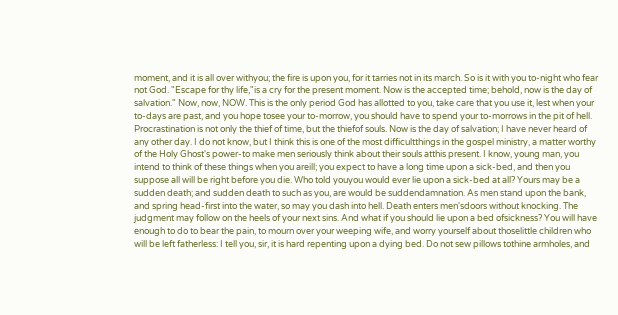moment, and it is all over withyou; the fire is upon you, for it tarries not in its march. So is it with you to-night who fear not God. "Escape for thy life,"is a cry for the present moment. Now is the accepted time; behold, now is the day of salvation." Now, now, NOW. This is the only period God has allotted to you, take care that you use it, lest when your to-days are past, and you hope tosee your to-morrow, you should have to spend your to-morrows in the pit of hell. Procrastination is not only the thief of time, but the thiefof souls. Now is the day of salvation; I have never heard of any other day. I do not know, but I think this is one of the most difficultthings in the gospel ministry, a matter worthy of the Holy Ghost's power-to make men seriously think about their souls atthis present. I know, young man, you intend to think of these things when you areill; you expect to have a long time upon a sick-bed, and then you suppose all will be right before you die. Who told youyou would ever lie upon a sick-bed at all? Yours may be a sudden death; and sudden death to such as you, are would be suddendamnation. As men stand upon the bank, and spring head-first into the water, so may you dash into hell. Death enters men'sdoors without knocking. The judgment may follow on the heels of your next sins. And what if you should lie upon a bed ofsickness? You will have enough to do to bear the pain, to mourn over your weeping wife, and worry yourself about thoselittle children who will be left fatherless: I tell you, sir, it is hard repenting upon a dying bed. Do not sew pillows tothine armholes, and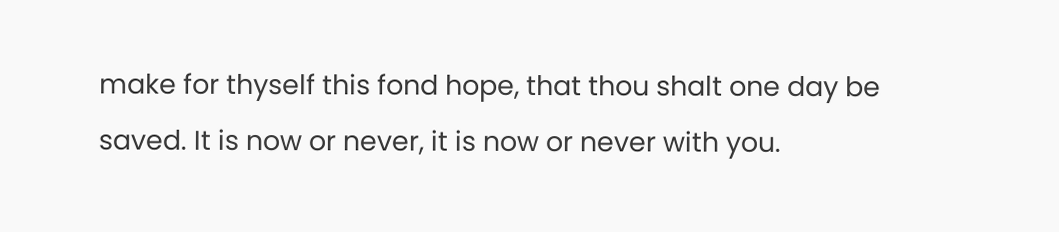make for thyself this fond hope, that thou shalt one day be saved. It is now or never, it is now or never with you.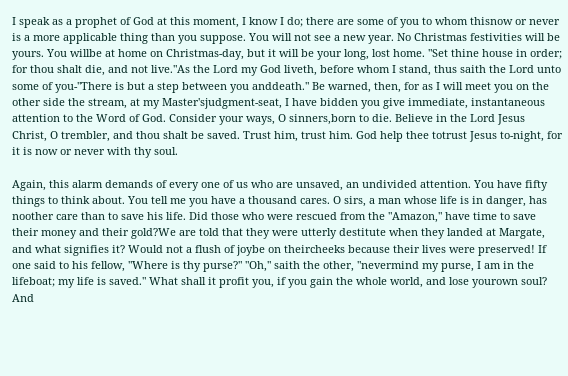I speak as a prophet of God at this moment, I know I do; there are some of you to whom thisnow or never is a more applicable thing than you suppose. You will not see a new year. No Christmas festivities will be yours. You willbe at home on Christmas-day, but it will be your long, lost home. "Set thine house in order; for thou shalt die, and not live."As the Lord my God liveth, before whom I stand, thus saith the Lord unto some of you-"There is but a step between you anddeath." Be warned, then, for as I will meet you on the other side the stream, at my Master'sjudgment-seat, I have bidden you give immediate, instantaneous attention to the Word of God. Consider your ways, O sinners,born to die. Believe in the Lord Jesus Christ, O trembler, and thou shalt be saved. Trust him, trust him. God help thee totrust Jesus to-night, for it is now or never with thy soul.

Again, this alarm demands of every one of us who are unsaved, an undivided attention. You have fifty things to think about. You tell me you have a thousand cares. O sirs, a man whose life is in danger, has noother care than to save his life. Did those who were rescued from the "Amazon," have time to save their money and their gold?We are told that they were utterly destitute when they landed at Margate, and what signifies it? Would not a flush of joybe on theircheeks because their lives were preserved! If one said to his fellow, "Where is thy purse?" "Oh," saith the other, "nevermind my purse, I am in the lifeboat; my life is saved." What shall it profit you, if you gain the whole world, and lose yourown soul? And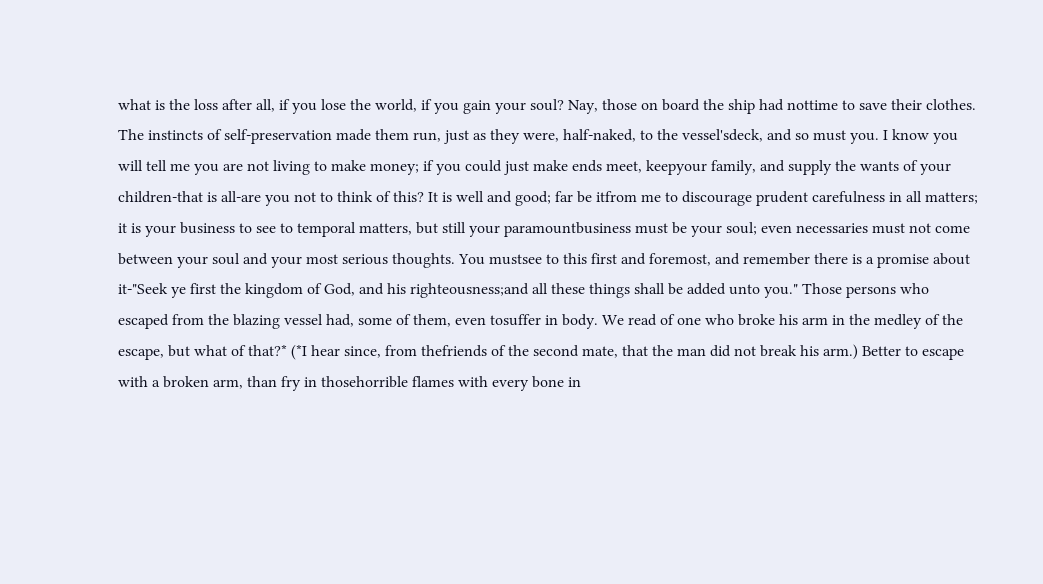what is the loss after all, if you lose the world, if you gain your soul? Nay, those on board the ship had nottime to save their clothes. The instincts of self-preservation made them run, just as they were, half-naked, to the vessel'sdeck, and so must you. I know you will tell me you are not living to make money; if you could just make ends meet, keepyour family, and supply the wants of your children-that is all-are you not to think of this? It is well and good; far be itfrom me to discourage prudent carefulness in all matters; it is your business to see to temporal matters, but still your paramountbusiness must be your soul; even necessaries must not come between your soul and your most serious thoughts. You mustsee to this first and foremost, and remember there is a promise about it-"Seek ye first the kingdom of God, and his righteousness;and all these things shall be added unto you." Those persons who escaped from the blazing vessel had, some of them, even tosuffer in body. We read of one who broke his arm in the medley of the escape, but what of that?* (*I hear since, from thefriends of the second mate, that the man did not break his arm.) Better to escape with a broken arm, than fry in thosehorrible flames with every bone in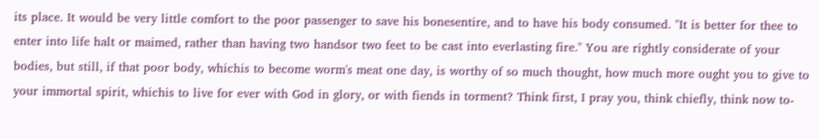its place. It would be very little comfort to the poor passenger to save his bonesentire, and to have his body consumed. "It is better for thee to enter into life halt or maimed, rather than having two handsor two feet to be cast into everlasting fire." You are rightly considerate of your bodies, but still, if that poor body, whichis to become worm's meat one day, is worthy of so much thought, how much more ought you to give to your immortal spirit, whichis to live for ever with God in glory, or with fiends in torment? Think first, I pray you, think chiefly, think now to-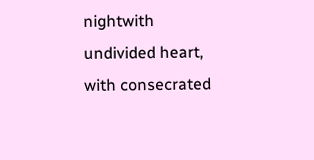nightwith undivided heart, with consecrated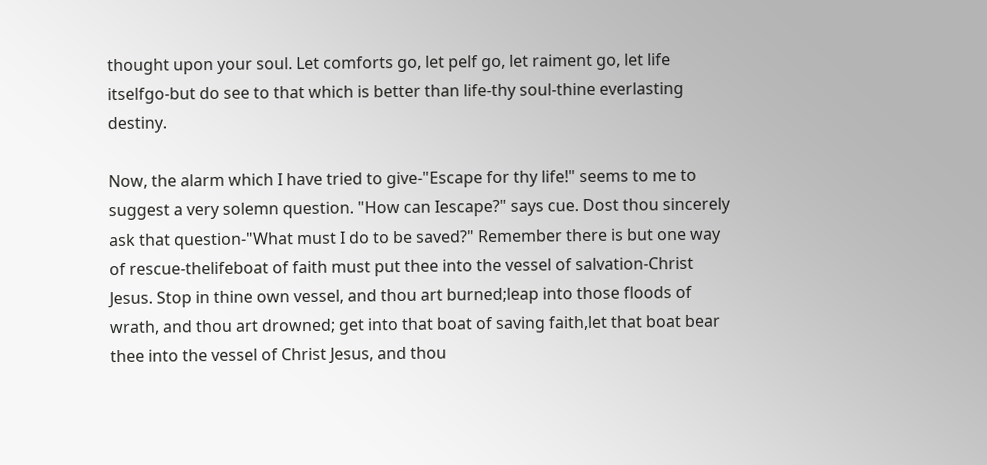thought upon your soul. Let comforts go, let pelf go, let raiment go, let life itselfgo-but do see to that which is better than life-thy soul-thine everlasting destiny.

Now, the alarm which I have tried to give-"Escape for thy life!" seems to me to suggest a very solemn question. "How can Iescape?" says cue. Dost thou sincerely ask that question-"What must I do to be saved?" Remember there is but one way of rescue-thelifeboat of faith must put thee into the vessel of salvation-Christ Jesus. Stop in thine own vessel, and thou art burned;leap into those floods of wrath, and thou art drowned; get into that boat of saving faith,let that boat bear thee into the vessel of Christ Jesus, and thou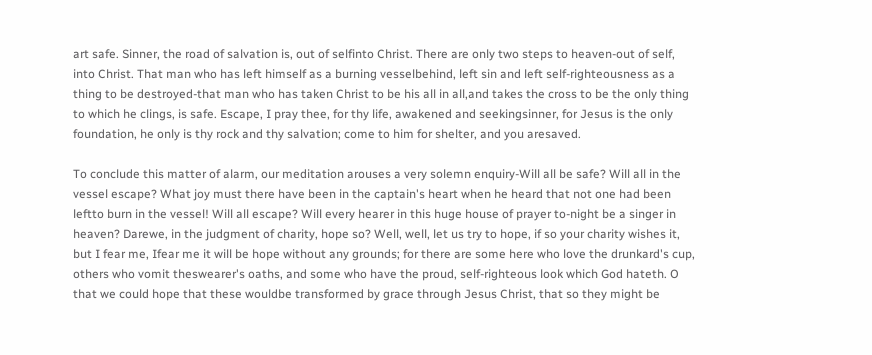art safe. Sinner, the road of salvation is, out of selfinto Christ. There are only two steps to heaven-out of self, into Christ. That man who has left himself as a burning vesselbehind, left sin and left self-righteousness as a thing to be destroyed-that man who has taken Christ to be his all in all,and takes the cross to be the only thing to which he clings, is safe. Escape, I pray thee, for thy life, awakened and seekingsinner, for Jesus is the only foundation, he only is thy rock and thy salvation; come to him for shelter, and you aresaved.

To conclude this matter of alarm, our meditation arouses a very solemn enquiry-Will all be safe? Will all in the vessel escape? What joy must there have been in the captain's heart when he heard that not one had been leftto burn in the vessel! Will all escape? Will every hearer in this huge house of prayer to-night be a singer in heaven? Darewe, in the judgment of charity, hope so? Well, well, let us try to hope, if so your charity wishes it, but I fear me, Ifear me it will be hope without any grounds; for there are some here who love the drunkard's cup, others who vomit theswearer's oaths, and some who have the proud, self-righteous look which God hateth. O that we could hope that these wouldbe transformed by grace through Jesus Christ, that so they might be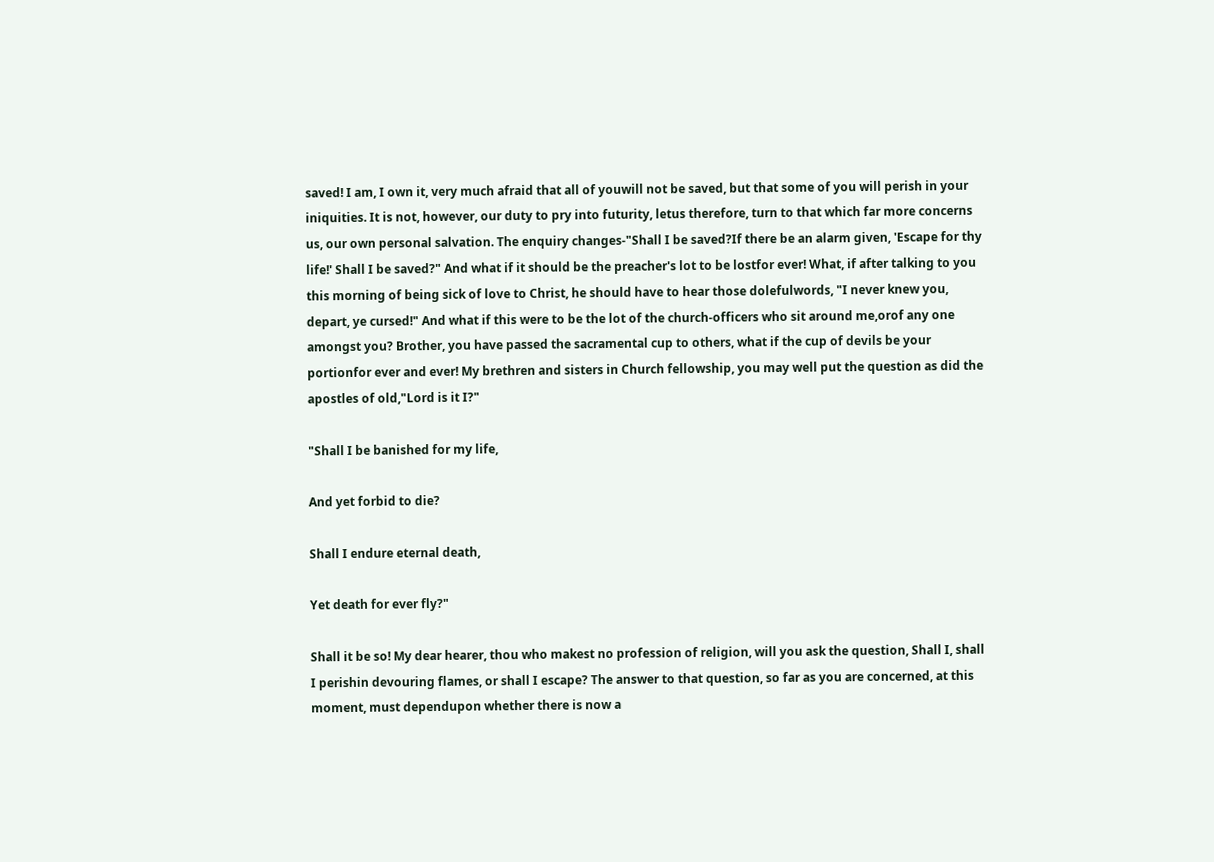saved! I am, I own it, very much afraid that all of youwill not be saved, but that some of you will perish in your iniquities. It is not, however, our duty to pry into futurity, letus therefore, turn to that which far more concerns us, our own personal salvation. The enquiry changes-"Shall I be saved?If there be an alarm given, 'Escape for thy life!' Shall I be saved?" And what if it should be the preacher's lot to be lostfor ever! What, if after talking to you this morning of being sick of love to Christ, he should have to hear those dolefulwords, "I never knew you, depart, ye cursed!" And what if this were to be the lot of the church-officers who sit around me,orof any one amongst you? Brother, you have passed the sacramental cup to others, what if the cup of devils be your portionfor ever and ever! My brethren and sisters in Church fellowship, you may well put the question as did the apostles of old,"Lord is it I?"

"Shall I be banished for my life,

And yet forbid to die?

Shall I endure eternal death,

Yet death for ever fly?"

Shall it be so! My dear hearer, thou who makest no profession of religion, will you ask the question, Shall I, shall I perishin devouring flames, or shall I escape? The answer to that question, so far as you are concerned, at this moment, must dependupon whether there is now a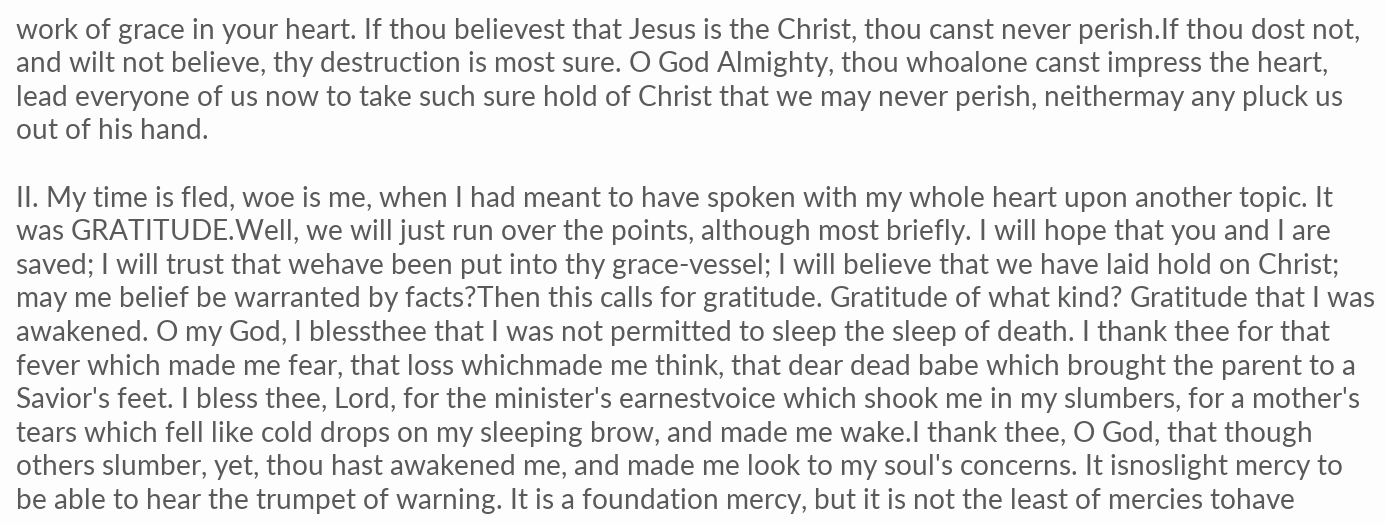work of grace in your heart. If thou believest that Jesus is the Christ, thou canst never perish.If thou dost not, and wilt not believe, thy destruction is most sure. O God Almighty, thou whoalone canst impress the heart, lead everyone of us now to take such sure hold of Christ that we may never perish, neithermay any pluck us out of his hand.

II. My time is fled, woe is me, when I had meant to have spoken with my whole heart upon another topic. It was GRATITUDE.Well, we will just run over the points, although most briefly. I will hope that you and I are saved; I will trust that wehave been put into thy grace-vessel; I will believe that we have laid hold on Christ; may me belief be warranted by facts?Then this calls for gratitude. Gratitude of what kind? Gratitude that I was awakened. O my God, I blessthee that I was not permitted to sleep the sleep of death. I thank thee for that fever which made me fear, that loss whichmade me think, that dear dead babe which brought the parent to a Savior's feet. I bless thee, Lord, for the minister's earnestvoice which shook me in my slumbers, for a mother's tears which fell like cold drops on my sleeping brow, and made me wake.I thank thee, O God, that though others slumber, yet, thou hast awakened me, and made me look to my soul's concerns. It isnoslight mercy to be able to hear the trumpet of warning. It is a foundation mercy, but it is not the least of mercies tohave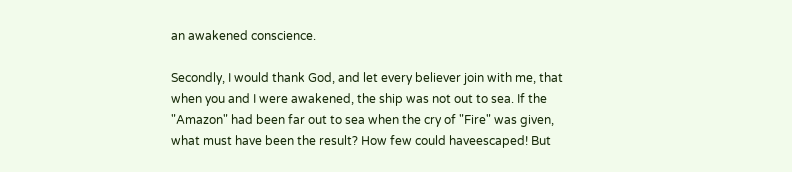an awakened conscience.

Secondly, I would thank God, and let every believer join with me, that when you and I were awakened, the ship was not out to sea. If the "Amazon" had been far out to sea when the cry of "Fire" was given, what must have been the result? How few could haveescaped! But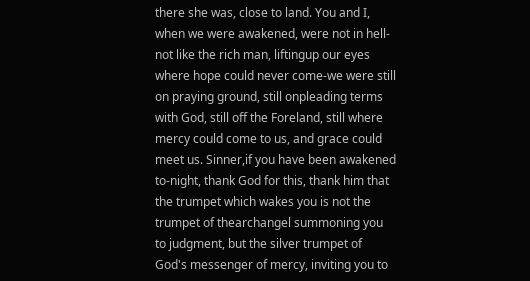there she was, close to land. You and I, when we were awakened, were not in hell-not like the rich man, liftingup our eyes where hope could never come-we were still on praying ground, still onpleading terms with God, still off the Foreland, still where mercy could come to us, and grace could meet us. Sinner,if you have been awakened to-night, thank God for this, thank him that the trumpet which wakes you is not the trumpet of thearchangel summoning you to judgment, but the silver trumpet of God's messenger of mercy, inviting you to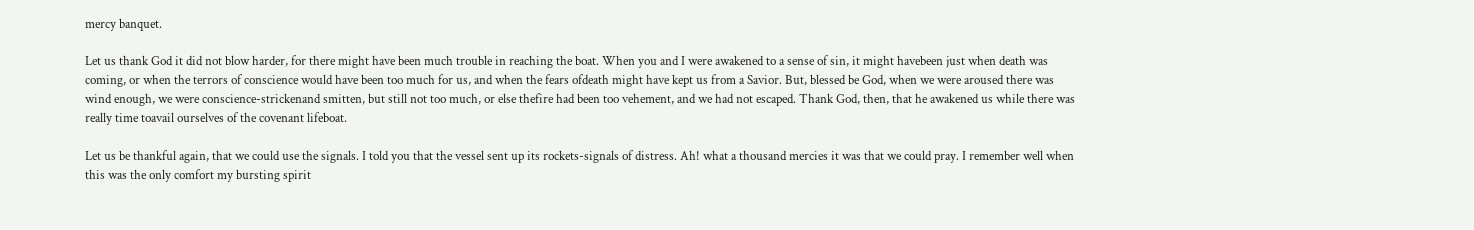mercy banquet.

Let us thank God it did not blow harder, for there might have been much trouble in reaching the boat. When you and I were awakened to a sense of sin, it might havebeen just when death was coming, or when the terrors of conscience would have been too much for us, and when the fears ofdeath might have kept us from a Savior. But, blessed be God, when we were aroused there was wind enough, we were conscience-strickenand smitten, but still not too much, or else thefire had been too vehement, and we had not escaped. Thank God, then, that he awakened us while there was really time toavail ourselves of the covenant lifeboat.

Let us be thankful again, that we could use the signals. I told you that the vessel sent up its rockets-signals of distress. Ah! what a thousand mercies it was that we could pray. I remember well when this was the only comfort my bursting spirit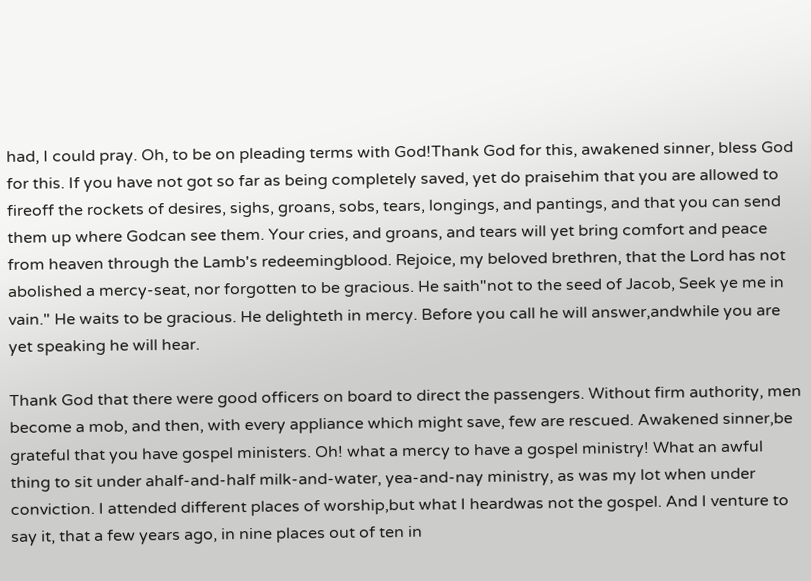had, I could pray. Oh, to be on pleading terms with God!Thank God for this, awakened sinner, bless God for this. If you have not got so far as being completely saved, yet do praisehim that you are allowed to fireoff the rockets of desires, sighs, groans, sobs, tears, longings, and pantings, and that you can send them up where Godcan see them. Your cries, and groans, and tears will yet bring comfort and peace from heaven through the Lamb's redeemingblood. Rejoice, my beloved brethren, that the Lord has not abolished a mercy-seat, nor forgotten to be gracious. He saith"not to the seed of Jacob, Seek ye me in vain." He waits to be gracious. He delighteth in mercy. Before you call he will answer,andwhile you are yet speaking he will hear.

Thank God that there were good officers on board to direct the passengers. Without firm authority, men become a mob, and then, with every appliance which might save, few are rescued. Awakened sinner,be grateful that you have gospel ministers. Oh! what a mercy to have a gospel ministry! What an awful thing to sit under ahalf-and-half milk-and-water, yea-and-nay ministry, as was my lot when under conviction. I attended different places of worship,but what I heardwas not the gospel. And I venture to say it, that a few years ago, in nine places out of ten in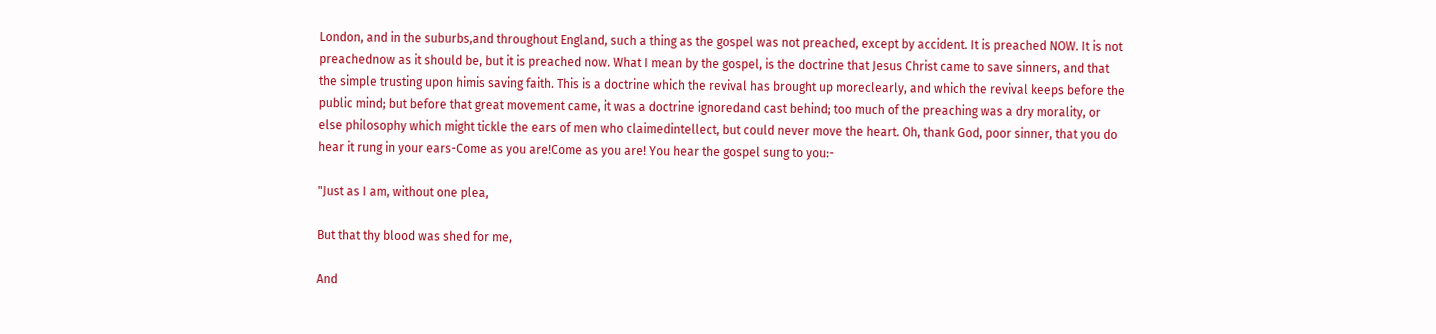London, and in the suburbs,and throughout England, such a thing as the gospel was not preached, except by accident. It is preached NOW. It is not preachednow as it should be, but it is preached now. What I mean by the gospel, is the doctrine that Jesus Christ came to save sinners, and that the simple trusting upon himis saving faith. This is a doctrine which the revival has brought up moreclearly, and which the revival keeps before the public mind; but before that great movement came, it was a doctrine ignoredand cast behind; too much of the preaching was a dry morality, or else philosophy which might tickle the ears of men who claimedintellect, but could never move the heart. Oh, thank God, poor sinner, that you do hear it rung in your ears-Come as you are!Come as you are! You hear the gospel sung to you:-

"Just as I am, without one plea,

But that thy blood was shed for me,

And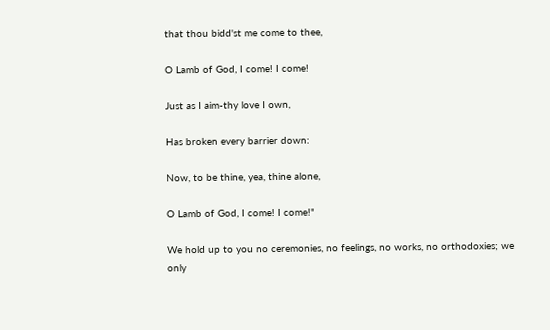that thou bidd'st me come to thee,

O Lamb of God, I come! I come!

Just as I aim-thy love I own,

Has broken every barrier down:

Now, to be thine, yea, thine alone,

O Lamb of God, I come! I come!"

We hold up to you no ceremonies, no feelings, no works, no orthodoxies; we only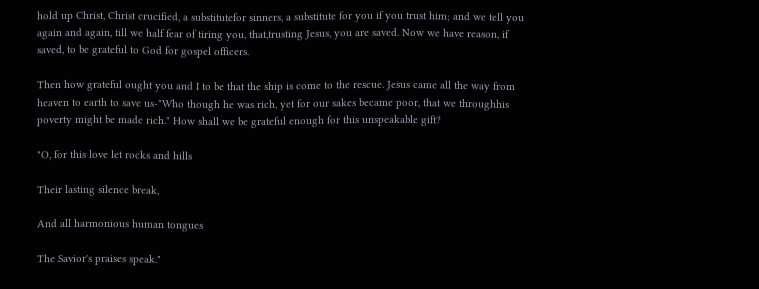hold up Christ, Christ crucified, a substitutefor sinners, a substitute for you if you trust him; and we tell you again and again, till we half fear of tiring you, that,trusting Jesus, you are saved. Now we have reason, if saved, to be grateful to God for gospel officers.

Then how grateful ought you and I to be that the ship is come to the rescue. Jesus came all the way from heaven to earth to save us-"Who though he was rich, yet for our sakes became poor, that we throughhis poverty might be made rich." How shall we be grateful enough for this unspeakable gift?

"O, for this love let rocks and hills

Their lasting silence break,

And all harmonious human tongues

The Savior's praises speak."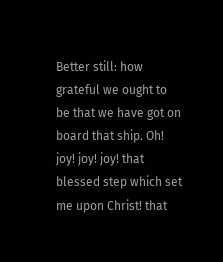Better still: how grateful we ought to be that we have got on board that ship. Oh! joy! joy! joy! that blessed step which set me upon Christ! that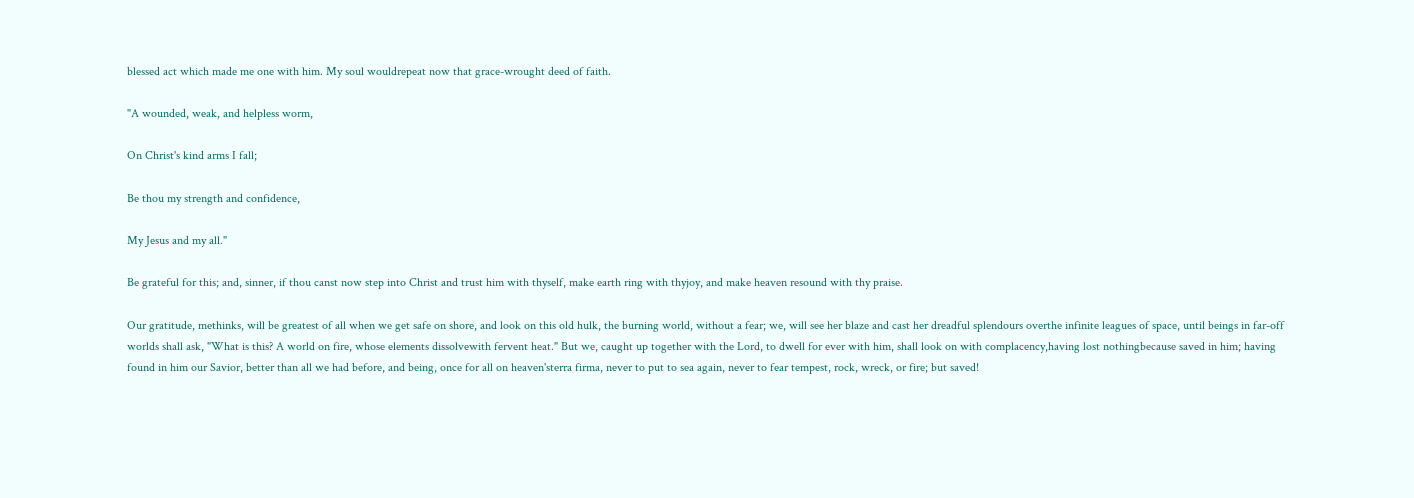blessed act which made me one with him. My soul wouldrepeat now that grace-wrought deed of faith.

"A wounded, weak, and helpless worm,

On Christ's kind arms I fall;

Be thou my strength and confidence,

My Jesus and my all."

Be grateful for this; and, sinner, if thou canst now step into Christ and trust him with thyself, make earth ring with thyjoy, and make heaven resound with thy praise.

Our gratitude, methinks, will be greatest of all when we get safe on shore, and look on this old hulk, the burning world, without a fear; we, will see her blaze and cast her dreadful splendours overthe infinite leagues of space, until beings in far-off worlds shall ask, "What is this? A world on fire, whose elements dissolvewith fervent heat." But we, caught up together with the Lord, to dwell for ever with him, shall look on with complacency,having lost nothingbecause saved in him; having found in him our Savior, better than all we had before, and being, once for all on heaven'sterra firma, never to put to sea again, never to fear tempest, rock, wreck, or fire; but saved!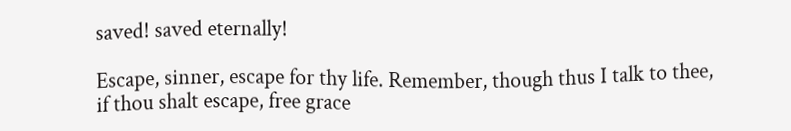saved! saved eternally!

Escape, sinner, escape for thy life. Remember, though thus I talk to thee, if thou shalt escape, free grace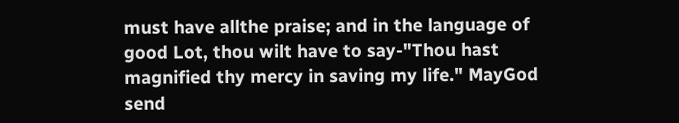must have allthe praise; and in the language of good Lot, thou wilt have to say-"Thou hast magnified thy mercy in saving my life." MayGod send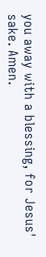you away with a blessing, for Jesus' sake. Amen.